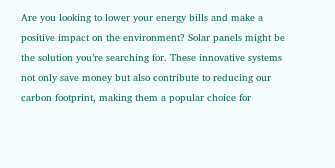Are you looking to lower your energy bills and make a positive impact on the environment? Solar panels might be the solution you’re searching for. These innovative systems not only save money but also contribute to reducing our carbon footprint, making them a popular choice for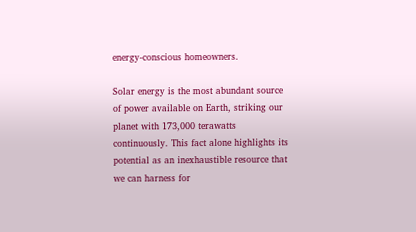energy-conscious homeowners.

Solar energy is the most abundant source of power available on Earth, striking our planet with 173,000 terawatts continuously. This fact alone highlights its potential as an inexhaustible resource that we can harness for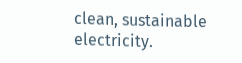clean, sustainable electricity.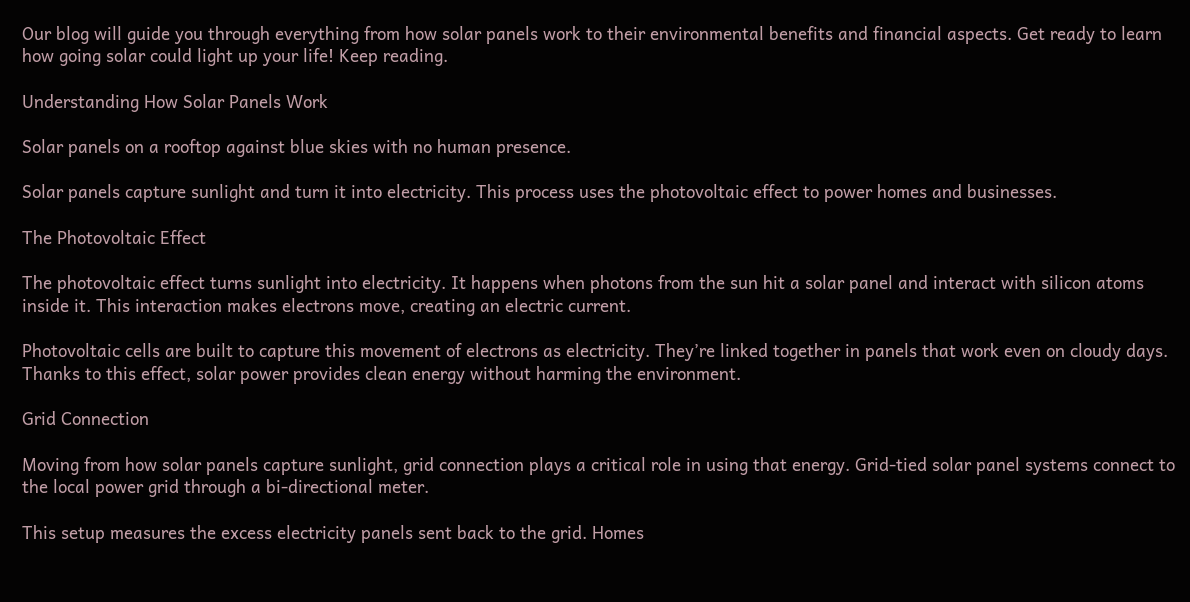Our blog will guide you through everything from how solar panels work to their environmental benefits and financial aspects. Get ready to learn how going solar could light up your life! Keep reading.

Understanding How Solar Panels Work

Solar panels on a rooftop against blue skies with no human presence.

Solar panels capture sunlight and turn it into electricity. This process uses the photovoltaic effect to power homes and businesses.

The Photovoltaic Effect

The photovoltaic effect turns sunlight into electricity. It happens when photons from the sun hit a solar panel and interact with silicon atoms inside it. This interaction makes electrons move, creating an electric current.

Photovoltaic cells are built to capture this movement of electrons as electricity. They’re linked together in panels that work even on cloudy days. Thanks to this effect, solar power provides clean energy without harming the environment.

Grid Connection

Moving from how solar panels capture sunlight, grid connection plays a critical role in using that energy. Grid-tied solar panel systems connect to the local power grid through a bi-directional meter.

This setup measures the excess electricity panels sent back to the grid. Homes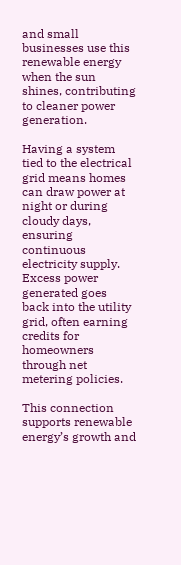and small businesses use this renewable energy when the sun shines, contributing to cleaner power generation.

Having a system tied to the electrical grid means homes can draw power at night or during cloudy days, ensuring continuous electricity supply. Excess power generated goes back into the utility grid, often earning credits for homeowners through net metering policies.

This connection supports renewable energy’s growth and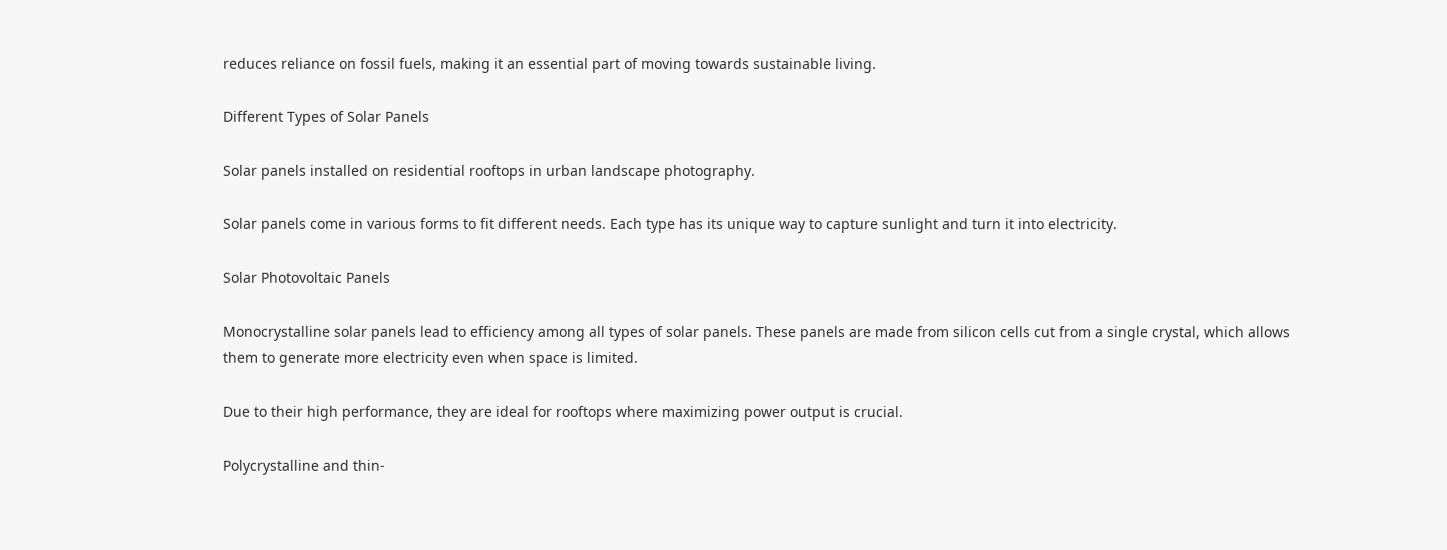reduces reliance on fossil fuels, making it an essential part of moving towards sustainable living.

Different Types of Solar Panels

Solar panels installed on residential rooftops in urban landscape photography.

Solar panels come in various forms to fit different needs. Each type has its unique way to capture sunlight and turn it into electricity.

Solar Photovoltaic Panels

Monocrystalline solar panels lead to efficiency among all types of solar panels. These panels are made from silicon cells cut from a single crystal, which allows them to generate more electricity even when space is limited.

Due to their high performance, they are ideal for rooftops where maximizing power output is crucial.

Polycrystalline and thin-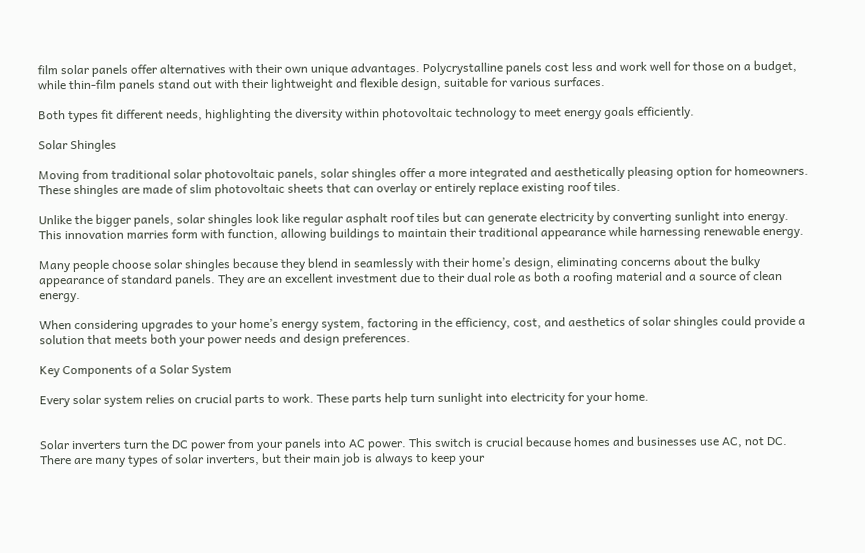film solar panels offer alternatives with their own unique advantages. Polycrystalline panels cost less and work well for those on a budget, while thin-film panels stand out with their lightweight and flexible design, suitable for various surfaces.

Both types fit different needs, highlighting the diversity within photovoltaic technology to meet energy goals efficiently.

Solar Shingles

Moving from traditional solar photovoltaic panels, solar shingles offer a more integrated and aesthetically pleasing option for homeowners. These shingles are made of slim photovoltaic sheets that can overlay or entirely replace existing roof tiles.

Unlike the bigger panels, solar shingles look like regular asphalt roof tiles but can generate electricity by converting sunlight into energy. This innovation marries form with function, allowing buildings to maintain their traditional appearance while harnessing renewable energy.

Many people choose solar shingles because they blend in seamlessly with their home’s design, eliminating concerns about the bulky appearance of standard panels. They are an excellent investment due to their dual role as both a roofing material and a source of clean energy.

When considering upgrades to your home’s energy system, factoring in the efficiency, cost, and aesthetics of solar shingles could provide a solution that meets both your power needs and design preferences.

Key Components of a Solar System

Every solar system relies on crucial parts to work. These parts help turn sunlight into electricity for your home.


Solar inverters turn the DC power from your panels into AC power. This switch is crucial because homes and businesses use AC, not DC. There are many types of solar inverters, but their main job is always to keep your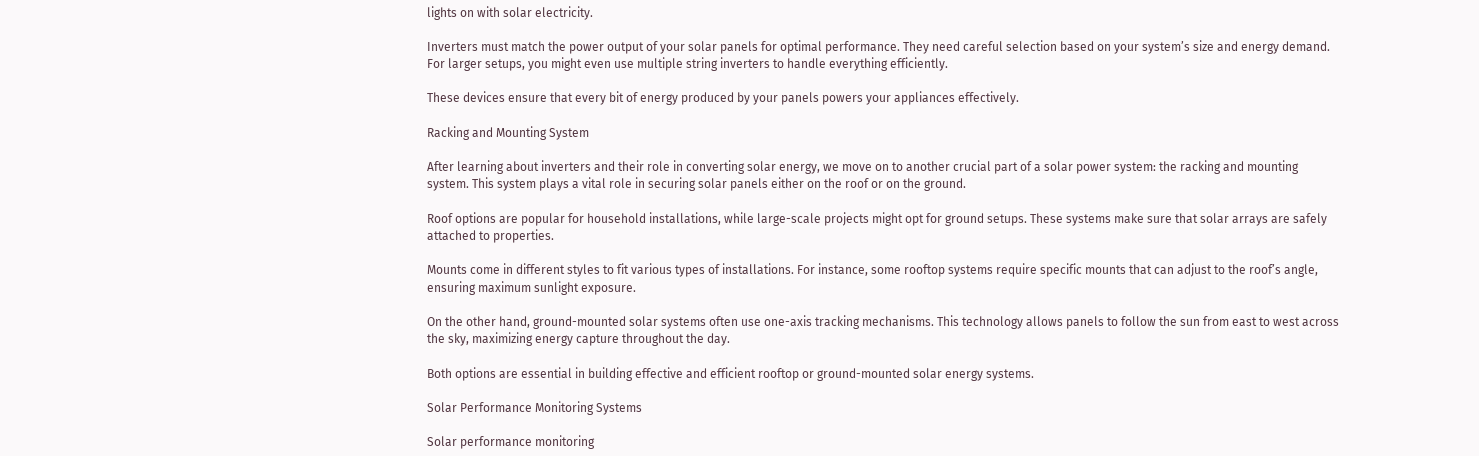lights on with solar electricity.

Inverters must match the power output of your solar panels for optimal performance. They need careful selection based on your system’s size and energy demand. For larger setups, you might even use multiple string inverters to handle everything efficiently.

These devices ensure that every bit of energy produced by your panels powers your appliances effectively.

Racking and Mounting System

After learning about inverters and their role in converting solar energy, we move on to another crucial part of a solar power system: the racking and mounting system. This system plays a vital role in securing solar panels either on the roof or on the ground.

Roof options are popular for household installations, while large-scale projects might opt for ground setups. These systems make sure that solar arrays are safely attached to properties.

Mounts come in different styles to fit various types of installations. For instance, some rooftop systems require specific mounts that can adjust to the roof’s angle, ensuring maximum sunlight exposure.

On the other hand, ground-mounted solar systems often use one-axis tracking mechanisms. This technology allows panels to follow the sun from east to west across the sky, maximizing energy capture throughout the day.

Both options are essential in building effective and efficient rooftop or ground-mounted solar energy systems.

Solar Performance Monitoring Systems

Solar performance monitoring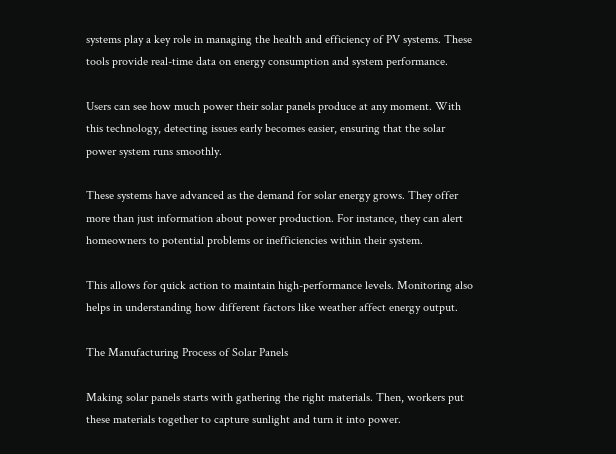systems play a key role in managing the health and efficiency of PV systems. These tools provide real-time data on energy consumption and system performance.

Users can see how much power their solar panels produce at any moment. With this technology, detecting issues early becomes easier, ensuring that the solar power system runs smoothly.

These systems have advanced as the demand for solar energy grows. They offer more than just information about power production. For instance, they can alert homeowners to potential problems or inefficiencies within their system.

This allows for quick action to maintain high-performance levels. Monitoring also helps in understanding how different factors like weather affect energy output.

The Manufacturing Process of Solar Panels

Making solar panels starts with gathering the right materials. Then, workers put these materials together to capture sunlight and turn it into power.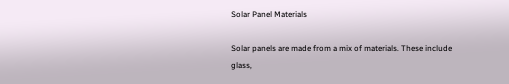Solar Panel Materials

Solar panels are made from a mix of materials. These include glass,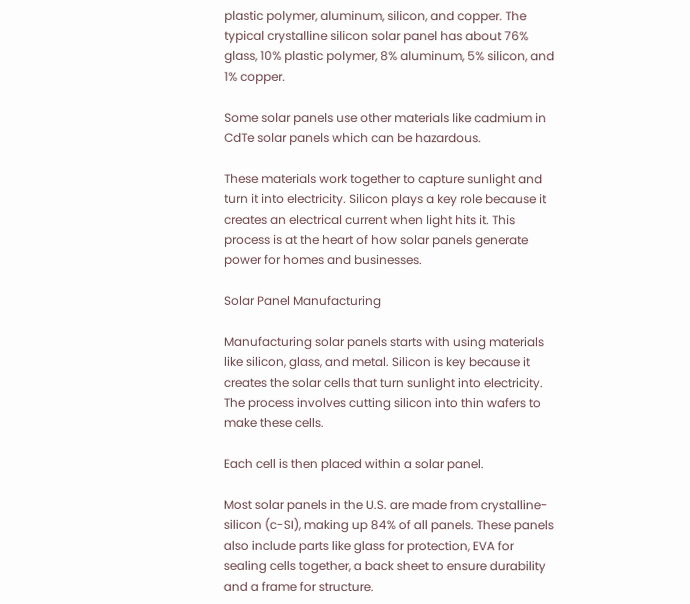plastic polymer, aluminum, silicon, and copper. The typical crystalline silicon solar panel has about 76% glass, 10% plastic polymer, 8% aluminum, 5% silicon, and 1% copper.

Some solar panels use other materials like cadmium in CdTe solar panels which can be hazardous.

These materials work together to capture sunlight and turn it into electricity. Silicon plays a key role because it creates an electrical current when light hits it. This process is at the heart of how solar panels generate power for homes and businesses.

Solar Panel Manufacturing

Manufacturing solar panels starts with using materials like silicon, glass, and metal. Silicon is key because it creates the solar cells that turn sunlight into electricity. The process involves cutting silicon into thin wafers to make these cells.

Each cell is then placed within a solar panel.

Most solar panels in the U.S. are made from crystalline-silicon (c-SI), making up 84% of all panels. These panels also include parts like glass for protection, EVA for sealing cells together, a back sheet to ensure durability and a frame for structure.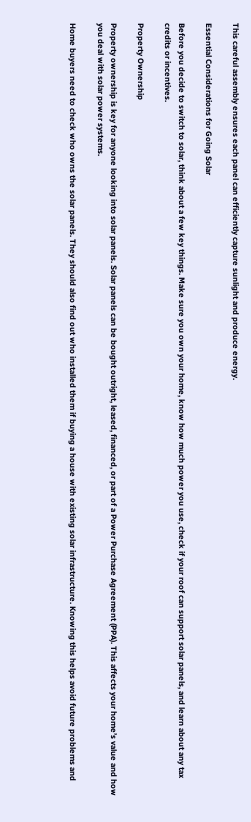This careful assembly ensures each panel can efficiently capture sunlight and produce energy.

Essential Considerations for Going Solar

Before you decide to switch to solar, think about a few key things. Make sure you own your home, know how much power you use, check if your roof can support solar panels, and learn about any tax credits or incentives.

Property Ownership

Property ownership is key for anyone looking into solar panels. Solar panels can be bought outright, leased, financed, or part of a Power Purchase Agreement (PPA). This affects your home’s value and how you deal with solar power systems.

Home buyers need to check who owns the solar panels. They should also find out who installed them if buying a house with existing solar infrastructure. Knowing this helps avoid future problems and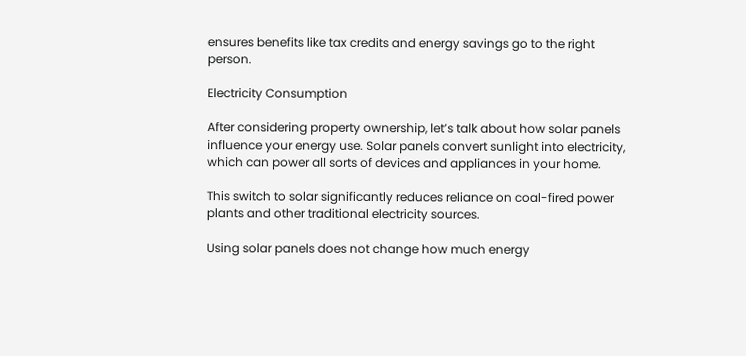ensures benefits like tax credits and energy savings go to the right person.

Electricity Consumption

After considering property ownership, let’s talk about how solar panels influence your energy use. Solar panels convert sunlight into electricity, which can power all sorts of devices and appliances in your home.

This switch to solar significantly reduces reliance on coal-fired power plants and other traditional electricity sources.

Using solar panels does not change how much energy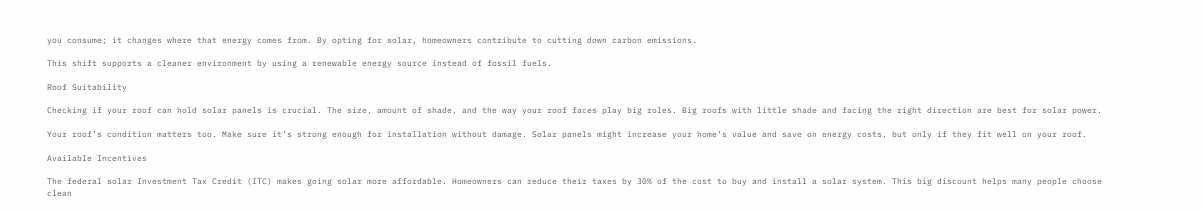you consume; it changes where that energy comes from. By opting for solar, homeowners contribute to cutting down carbon emissions.

This shift supports a cleaner environment by using a renewable energy source instead of fossil fuels.

Roof Suitability

Checking if your roof can hold solar panels is crucial. The size, amount of shade, and the way your roof faces play big roles. Big roofs with little shade and facing the right direction are best for solar power.

Your roof’s condition matters too. Make sure it’s strong enough for installation without damage. Solar panels might increase your home’s value and save on energy costs, but only if they fit well on your roof.

Available Incentives

The federal solar Investment Tax Credit (ITC) makes going solar more affordable. Homeowners can reduce their taxes by 30% of the cost to buy and install a solar system. This big discount helps many people choose clean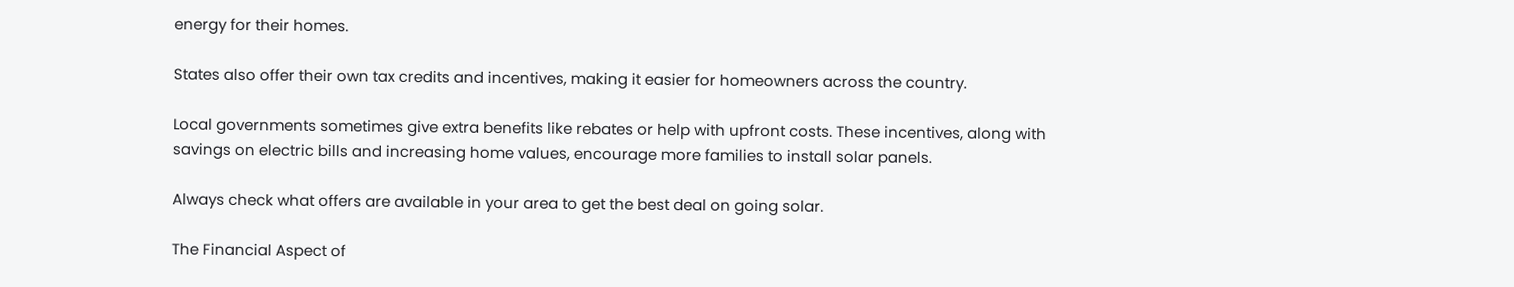energy for their homes.

States also offer their own tax credits and incentives, making it easier for homeowners across the country.

Local governments sometimes give extra benefits like rebates or help with upfront costs. These incentives, along with savings on electric bills and increasing home values, encourage more families to install solar panels.

Always check what offers are available in your area to get the best deal on going solar.

The Financial Aspect of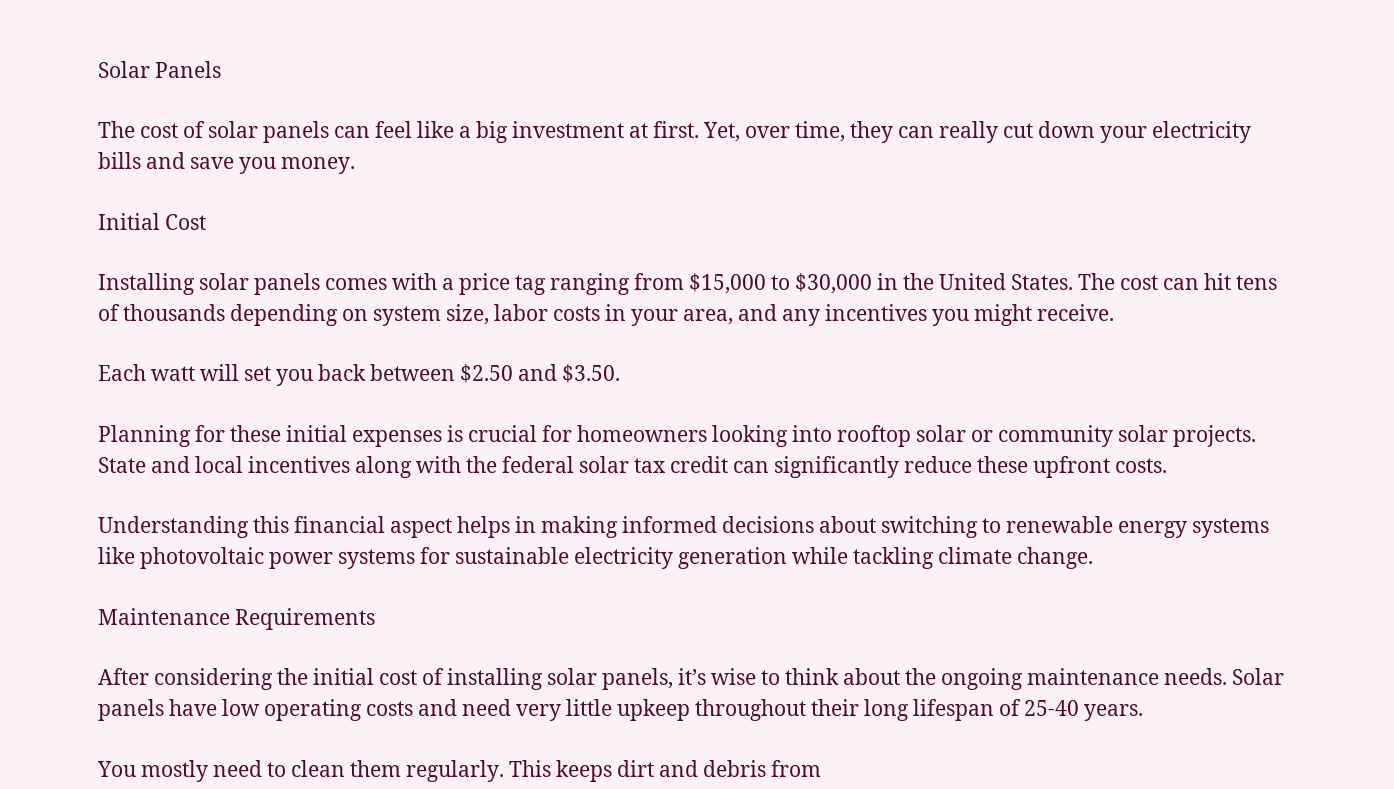Solar Panels

The cost of solar panels can feel like a big investment at first. Yet, over time, they can really cut down your electricity bills and save you money.

Initial Cost

Installing solar panels comes with a price tag ranging from $15,000 to $30,000 in the United States. The cost can hit tens of thousands depending on system size, labor costs in your area, and any incentives you might receive.

Each watt will set you back between $2.50 and $3.50.

Planning for these initial expenses is crucial for homeowners looking into rooftop solar or community solar projects. State and local incentives along with the federal solar tax credit can significantly reduce these upfront costs.

Understanding this financial aspect helps in making informed decisions about switching to renewable energy systems like photovoltaic power systems for sustainable electricity generation while tackling climate change.

Maintenance Requirements

After considering the initial cost of installing solar panels, it’s wise to think about the ongoing maintenance needs. Solar panels have low operating costs and need very little upkeep throughout their long lifespan of 25-40 years.

You mostly need to clean them regularly. This keeps dirt and debris from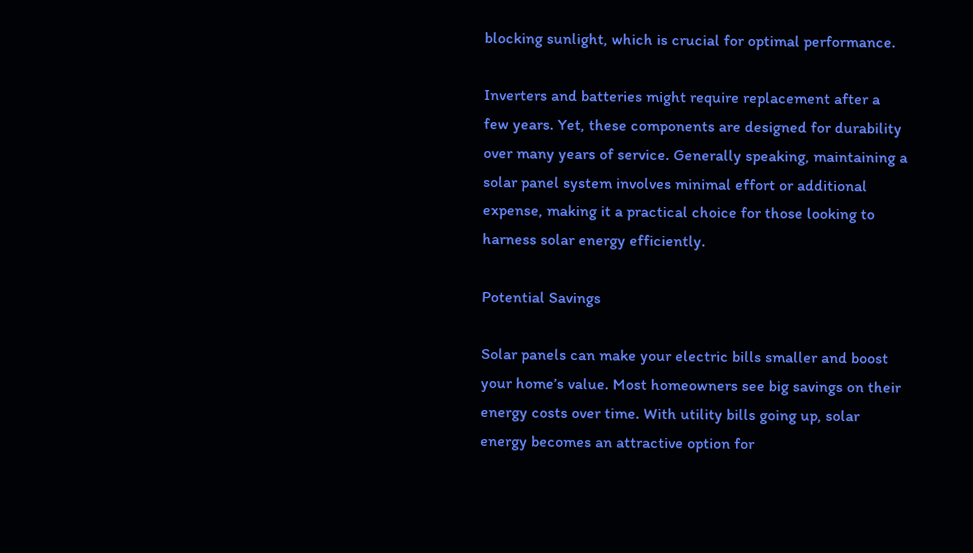blocking sunlight, which is crucial for optimal performance.

Inverters and batteries might require replacement after a few years. Yet, these components are designed for durability over many years of service. Generally speaking, maintaining a solar panel system involves minimal effort or additional expense, making it a practical choice for those looking to harness solar energy efficiently.

Potential Savings

Solar panels can make your electric bills smaller and boost your home’s value. Most homeowners see big savings on their energy costs over time. With utility bills going up, solar energy becomes an attractive option for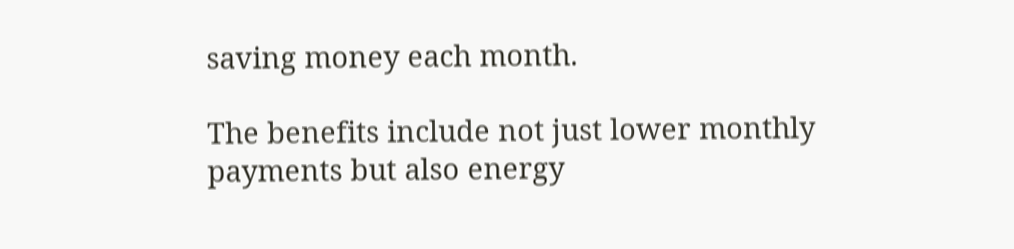saving money each month.

The benefits include not just lower monthly payments but also energy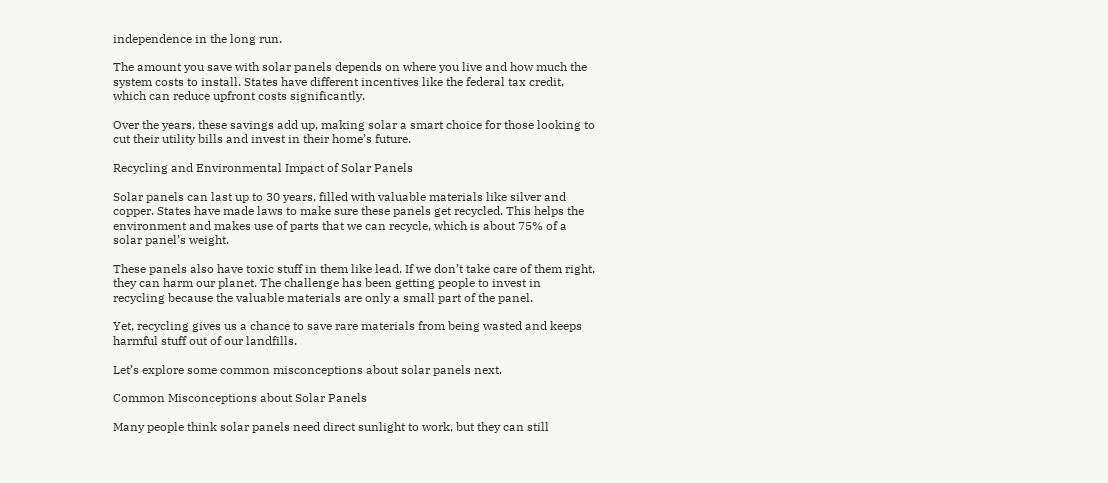independence in the long run.

The amount you save with solar panels depends on where you live and how much the system costs to install. States have different incentives like the federal tax credit, which can reduce upfront costs significantly.

Over the years, these savings add up, making solar a smart choice for those looking to cut their utility bills and invest in their home’s future.

Recycling and Environmental Impact of Solar Panels

Solar panels can last up to 30 years, filled with valuable materials like silver and copper. States have made laws to make sure these panels get recycled. This helps the environment and makes use of parts that we can recycle, which is about 75% of a solar panel’s weight.

These panels also have toxic stuff in them like lead. If we don’t take care of them right, they can harm our planet. The challenge has been getting people to invest in recycling because the valuable materials are only a small part of the panel.

Yet, recycling gives us a chance to save rare materials from being wasted and keeps harmful stuff out of our landfills.

Let’s explore some common misconceptions about solar panels next.

Common Misconceptions about Solar Panels

Many people think solar panels need direct sunlight to work, but they can still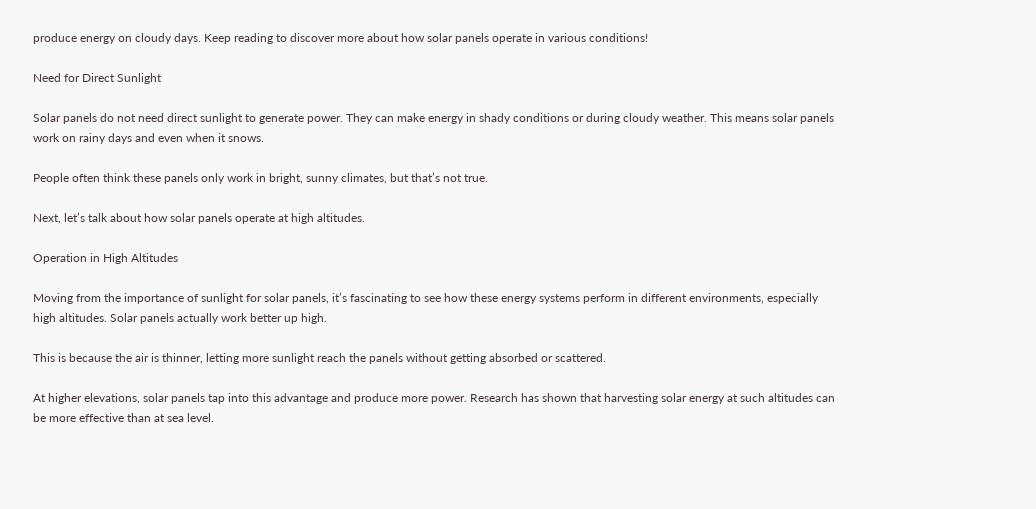produce energy on cloudy days. Keep reading to discover more about how solar panels operate in various conditions!

Need for Direct Sunlight

Solar panels do not need direct sunlight to generate power. They can make energy in shady conditions or during cloudy weather. This means solar panels work on rainy days and even when it snows.

People often think these panels only work in bright, sunny climates, but that’s not true.

Next, let’s talk about how solar panels operate at high altitudes.

Operation in High Altitudes

Moving from the importance of sunlight for solar panels, it’s fascinating to see how these energy systems perform in different environments, especially high altitudes. Solar panels actually work better up high.

This is because the air is thinner, letting more sunlight reach the panels without getting absorbed or scattered.

At higher elevations, solar panels tap into this advantage and produce more power. Research has shown that harvesting solar energy at such altitudes can be more effective than at sea level.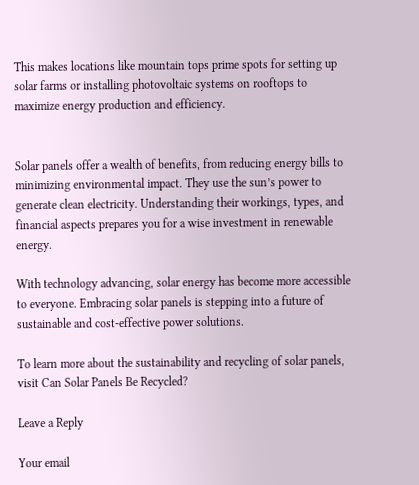This makes locations like mountain tops prime spots for setting up solar farms or installing photovoltaic systems on rooftops to maximize energy production and efficiency.


Solar panels offer a wealth of benefits, from reducing energy bills to minimizing environmental impact. They use the sun’s power to generate clean electricity. Understanding their workings, types, and financial aspects prepares you for a wise investment in renewable energy.

With technology advancing, solar energy has become more accessible to everyone. Embracing solar panels is stepping into a future of sustainable and cost-effective power solutions.

To learn more about the sustainability and recycling of solar panels, visit Can Solar Panels Be Recycled?

Leave a Reply

Your email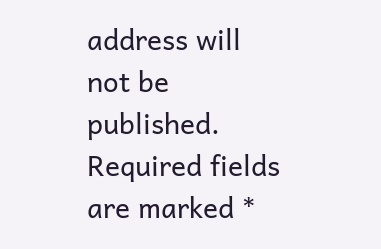address will not be published. Required fields are marked *